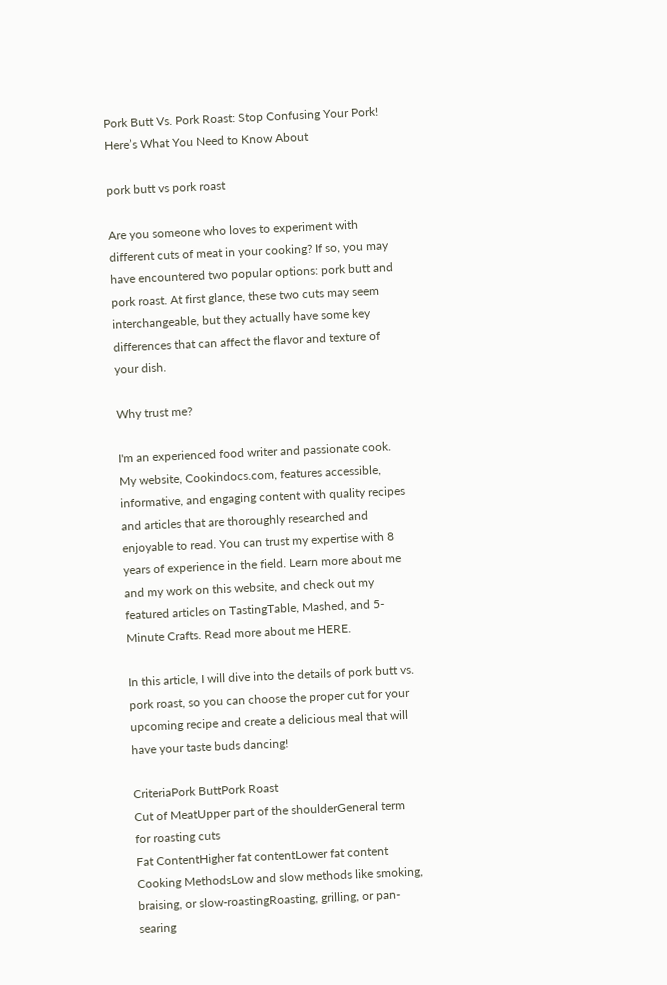Pork Butt Vs. Pork Roast: Stop Confusing Your Pork! Here’s What You Need to Know About

pork butt vs pork roast

Are you someone who loves to experiment with different cuts of meat in your cooking? If so, you may have encountered two popular options: pork butt and pork roast. At first glance, these two cuts may seem interchangeable, but they actually have some key differences that can affect the flavor and texture of your dish.

Why trust me?

I'm an experienced food writer and passionate cook. My website, Cookindocs.com, features accessible, informative, and engaging content with quality recipes and articles that are thoroughly researched and enjoyable to read. You can trust my expertise with 8 years of experience in the field. Learn more about me and my work on this website, and check out my featured articles on TastingTable, Mashed, and 5-Minute Crafts. Read more about me HERE.

In this article, I will dive into the details of pork butt vs. pork roast, so you can choose the proper cut for your upcoming recipe and create a delicious meal that will have your taste buds dancing!

CriteriaPork ButtPork Roast
Cut of MeatUpper part of the shoulderGeneral term for roasting cuts
Fat ContentHigher fat contentLower fat content
Cooking MethodsLow and slow methods like smoking, braising, or slow-roastingRoasting, grilling, or pan-searing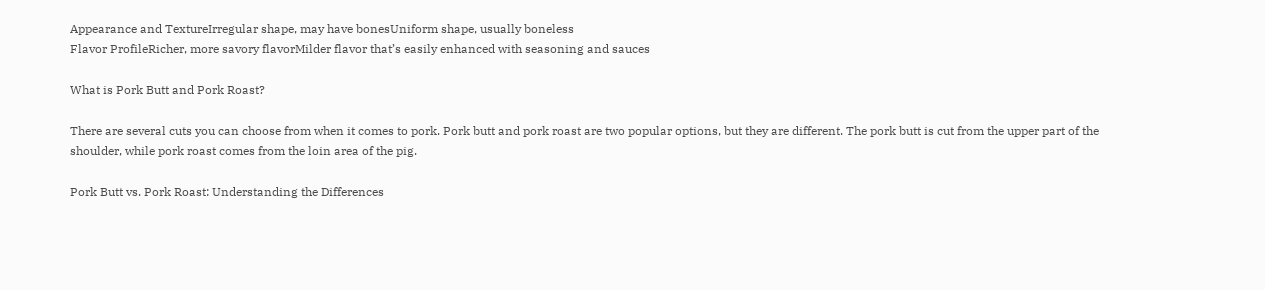Appearance and TextureIrregular shape, may have bonesUniform shape, usually boneless
Flavor ProfileRicher, more savory flavorMilder flavor that’s easily enhanced with seasoning and sauces

What is Pork Butt and Pork Roast?

There are several cuts you can choose from when it comes to pork. Pork butt and pork roast are two popular options, but they are different. The pork butt is cut from the upper part of the shoulder, while pork roast comes from the loin area of the pig.

Pork Butt vs. Pork Roast: Understanding the Differences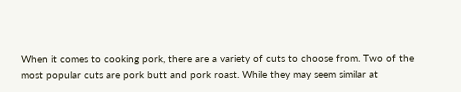When it comes to cooking pork, there are a variety of cuts to choose from. Two of the most popular cuts are pork butt and pork roast. While they may seem similar at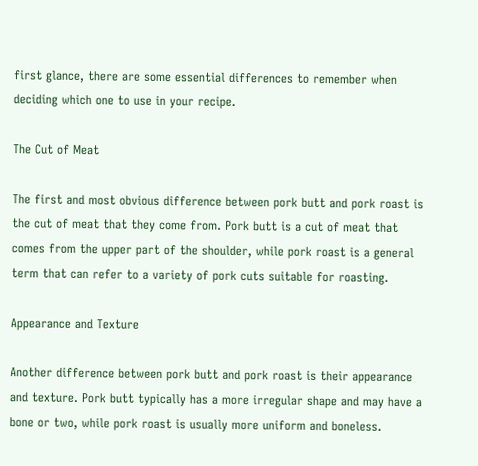first glance, there are some essential differences to remember when deciding which one to use in your recipe.

The Cut of Meat

The first and most obvious difference between pork butt and pork roast is the cut of meat that they come from. Pork butt is a cut of meat that comes from the upper part of the shoulder, while pork roast is a general term that can refer to a variety of pork cuts suitable for roasting.

Appearance and Texture

Another difference between pork butt and pork roast is their appearance and texture. Pork butt typically has a more irregular shape and may have a bone or two, while pork roast is usually more uniform and boneless.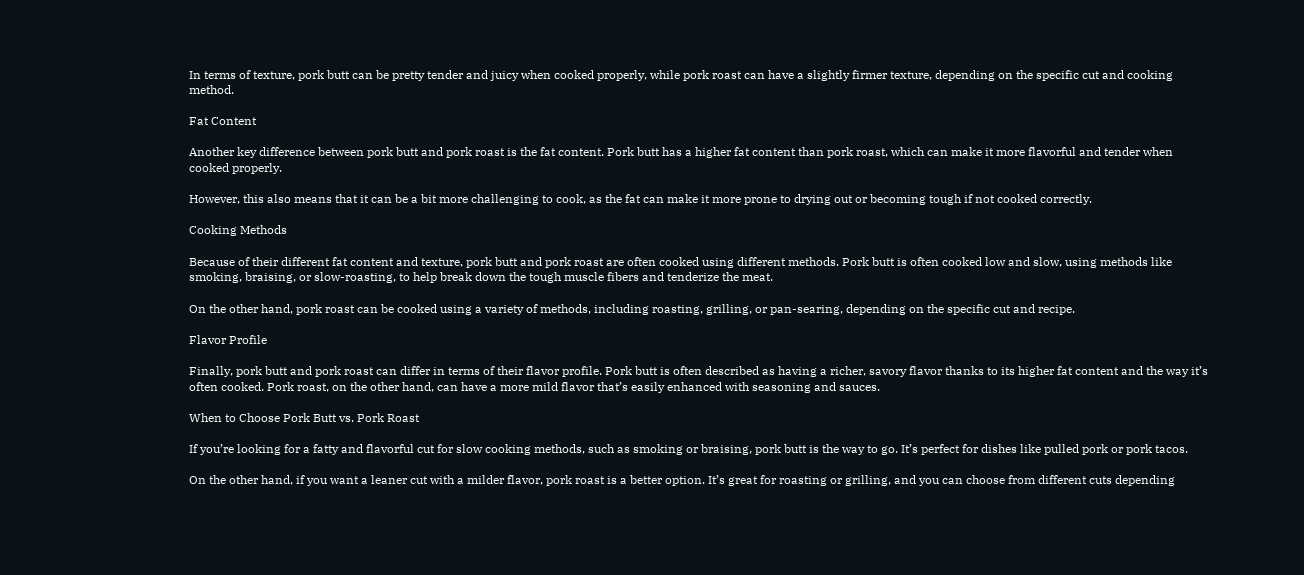In terms of texture, pork butt can be pretty tender and juicy when cooked properly, while pork roast can have a slightly firmer texture, depending on the specific cut and cooking method.

Fat Content

Another key difference between pork butt and pork roast is the fat content. Pork butt has a higher fat content than pork roast, which can make it more flavorful and tender when cooked properly.

However, this also means that it can be a bit more challenging to cook, as the fat can make it more prone to drying out or becoming tough if not cooked correctly.

Cooking Methods

Because of their different fat content and texture, pork butt and pork roast are often cooked using different methods. Pork butt is often cooked low and slow, using methods like smoking, braising, or slow-roasting, to help break down the tough muscle fibers and tenderize the meat.

On the other hand, pork roast can be cooked using a variety of methods, including roasting, grilling, or pan-searing, depending on the specific cut and recipe.

Flavor Profile

Finally, pork butt and pork roast can differ in terms of their flavor profile. Pork butt is often described as having a richer, savory flavor thanks to its higher fat content and the way it’s often cooked. Pork roast, on the other hand, can have a more mild flavor that’s easily enhanced with seasoning and sauces.

When to Choose Pork Butt vs. Pork Roast

If you’re looking for a fatty and flavorful cut for slow cooking methods, such as smoking or braising, pork butt is the way to go. It’s perfect for dishes like pulled pork or pork tacos.

On the other hand, if you want a leaner cut with a milder flavor, pork roast is a better option. It’s great for roasting or grilling, and you can choose from different cuts depending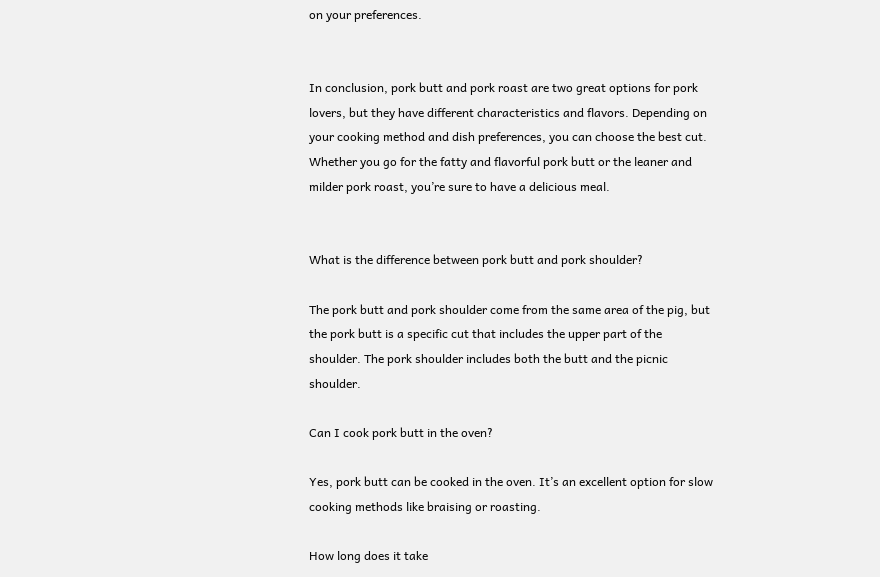on your preferences.


In conclusion, pork butt and pork roast are two great options for pork lovers, but they have different characteristics and flavors. Depending on your cooking method and dish preferences, you can choose the best cut. Whether you go for the fatty and flavorful pork butt or the leaner and milder pork roast, you’re sure to have a delicious meal.


What is the difference between pork butt and pork shoulder?

The pork butt and pork shoulder come from the same area of the pig, but the pork butt is a specific cut that includes the upper part of the shoulder. The pork shoulder includes both the butt and the picnic shoulder.

Can I cook pork butt in the oven?

Yes, pork butt can be cooked in the oven. It’s an excellent option for slow cooking methods like braising or roasting.

How long does it take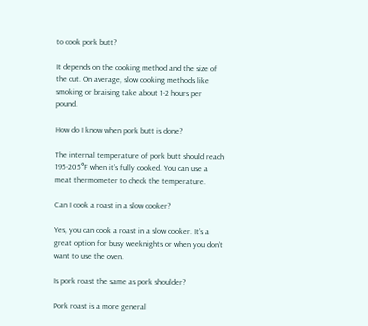to cook pork butt?

It depends on the cooking method and the size of the cut. On average, slow cooking methods like smoking or braising take about 1-2 hours per pound.

How do I know when pork butt is done?

The internal temperature of pork butt should reach 195-205°F when it’s fully cooked. You can use a meat thermometer to check the temperature.

Can I cook a roast in a slow cooker?

Yes, you can cook a roast in a slow cooker. It’s a great option for busy weeknights or when you don’t want to use the oven.

Is pork roast the same as pork shoulder?

Pork roast is a more general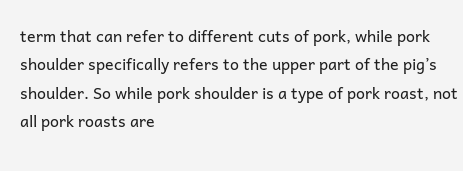term that can refer to different cuts of pork, while pork shoulder specifically refers to the upper part of the pig’s shoulder. So while pork shoulder is a type of pork roast, not all pork roasts are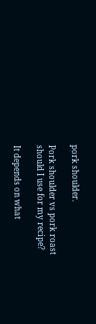pork shoulder.

Pork shoulder vs pork roast should I use for my recipe?

It depends on what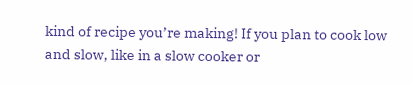kind of recipe you’re making! If you plan to cook low and slow, like in a slow cooker or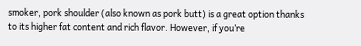smoker, pork shoulder (also known as pork butt) is a great option thanks to its higher fat content and rich flavor. However, if you’re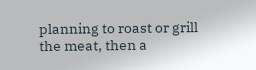planning to roast or grill the meat, then a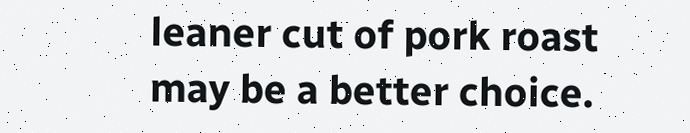leaner cut of pork roast may be a better choice.